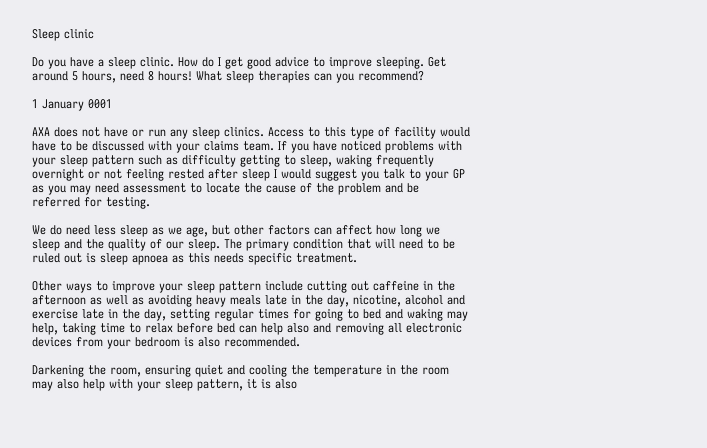Sleep clinic

Do you have a sleep clinic. How do I get good advice to improve sleeping. Get around 5 hours, need 8 hours! What sleep therapies can you recommend?

1 January 0001

AXA does not have or run any sleep clinics. Access to this type of facility would have to be discussed with your claims team. If you have noticed problems with your sleep pattern such as difficulty getting to sleep, waking frequently overnight or not feeling rested after sleep I would suggest you talk to your GP as you may need assessment to locate the cause of the problem and be referred for testing.

We do need less sleep as we age, but other factors can affect how long we sleep and the quality of our sleep. The primary condition that will need to be ruled out is sleep apnoea as this needs specific treatment.

Other ways to improve your sleep pattern include cutting out caffeine in the afternoon as well as avoiding heavy meals late in the day, nicotine, alcohol and exercise late in the day, setting regular times for going to bed and waking may help, taking time to relax before bed can help also and removing all electronic devices from your bedroom is also recommended.

Darkening the room, ensuring quiet and cooling the temperature in the room may also help with your sleep pattern, it is also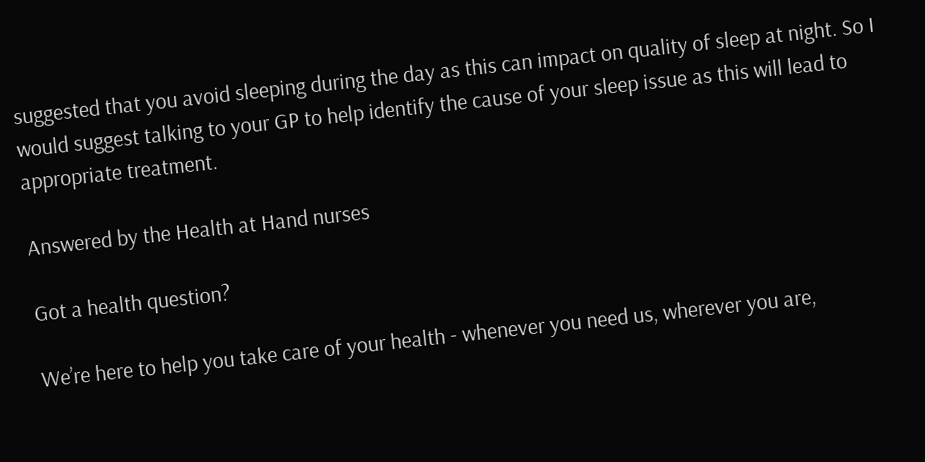suggested that you avoid sleeping during the day as this can impact on quality of sleep at night. So I would suggest talking to your GP to help identify the cause of your sleep issue as this will lead to appropriate treatment.

Answered by the Health at Hand nurses

Got a health question?

We’re here to help you take care of your health - whenever you need us, wherever you are,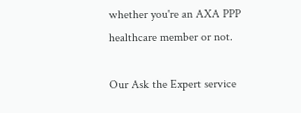whether you're an AXA PPP healthcare member or not.

Our Ask the Expert service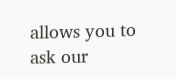allows you to ask our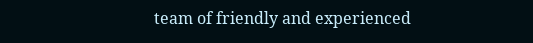team of friendly and experienced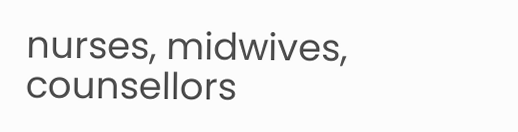nurses, midwives, counsellors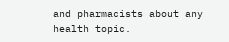and pharmacists about any health topic.